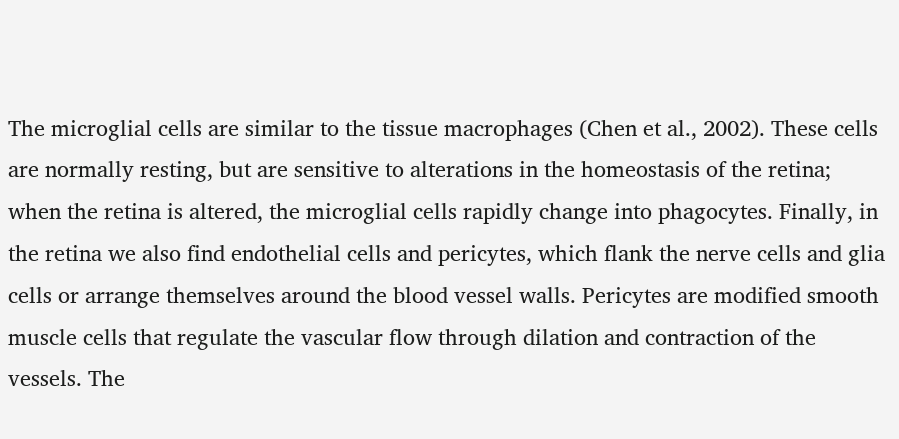The microglial cells are similar to the tissue macrophages (Chen et al., 2002). These cells are normally resting, but are sensitive to alterations in the homeostasis of the retina; when the retina is altered, the microglial cells rapidly change into phagocytes. Finally, in the retina we also find endothelial cells and pericytes, which flank the nerve cells and glia cells or arrange themselves around the blood vessel walls. Pericytes are modified smooth muscle cells that regulate the vascular flow through dilation and contraction of the vessels. The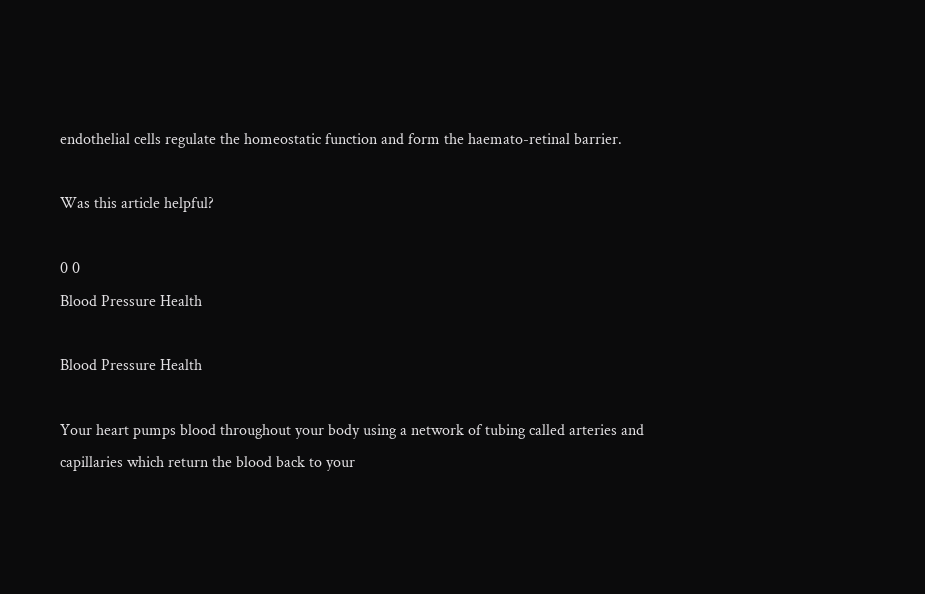endothelial cells regulate the homeostatic function and form the haemato-retinal barrier.

Was this article helpful?

0 0
Blood Pressure Health

Blood Pressure Health

Your heart pumps blood throughout your body using a network of tubing called arteries and capillaries which return the blood back to your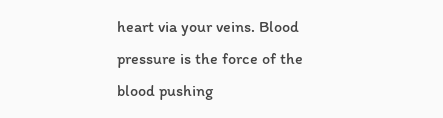heart via your veins. Blood pressure is the force of the blood pushing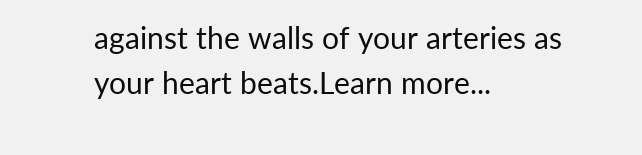against the walls of your arteries as your heart beats.Learn more...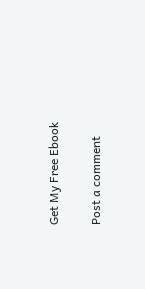Get My Free Ebook

Post a comment